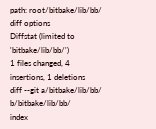path: root/bitbake/lib/bb/
diff options
Diffstat (limited to 'bitbake/lib/bb/')
1 files changed, 4 insertions, 1 deletions
diff --git a/bitbake/lib/bb/ b/bitbake/lib/bb/
index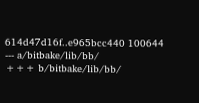614d47d16f..e965bcc440 100644
--- a/bitbake/lib/bb/
+++ b/bitbake/lib/bb/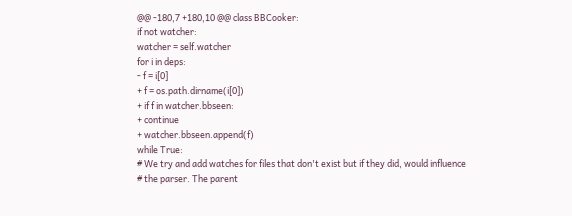@@ -180,7 +180,10 @@ class BBCooker:
if not watcher:
watcher = self.watcher
for i in deps:
- f = i[0]
+ f = os.path.dirname(i[0])
+ if f in watcher.bbseen:
+ continue
+ watcher.bbseen.append(f)
while True:
# We try and add watches for files that don't exist but if they did, would influence
# the parser. The parent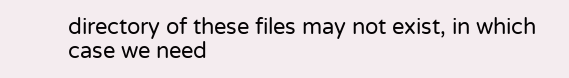directory of these files may not exist, in which case we need